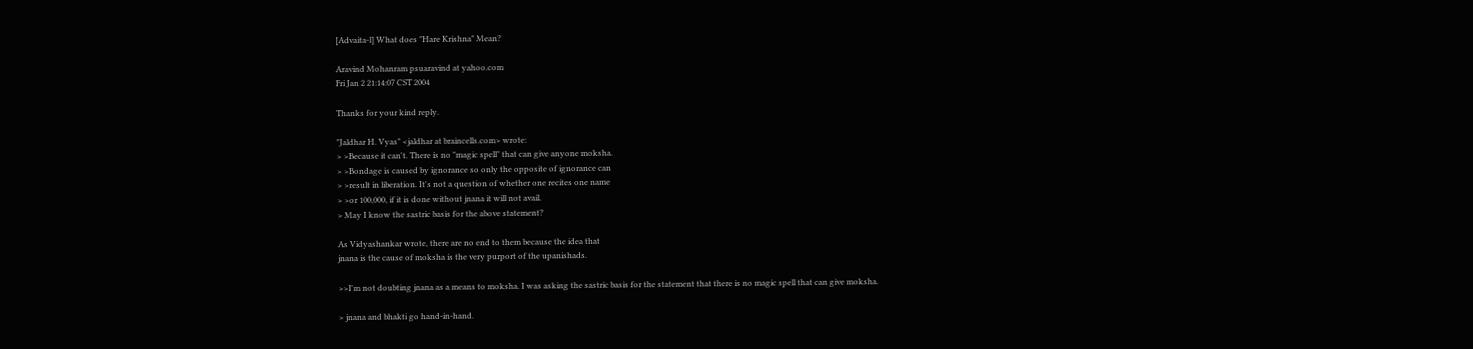[Advaita-l] What does "Hare Krishna" Mean?

Aravind Mohanram psuaravind at yahoo.com
Fri Jan 2 21:14:07 CST 2004

Thanks for your kind reply.

"Jaldhar H. Vyas" <jaldhar at braincells.com> wrote:
> >Because it can't. There is no "magic spell" that can give anyone moksha.
> >Bondage is caused by ignorance so only the opposite of ignorance can
> >result in liberation. It's not a question of whether one recites one name
> >or 100,000, if it is done without jnana it will not avail.
> May I know the sastric basis for the above statement?

As Vidyashankar wrote, there are no end to them because the idea that
jnana is the cause of moksha is the very purport of the upanishads.

>>I'm not doubting jnana as a means to moksha. I was asking the sastric basis for the statement that there is no magic spell that can give moksha.

> jnana and bhakti go hand-in-hand.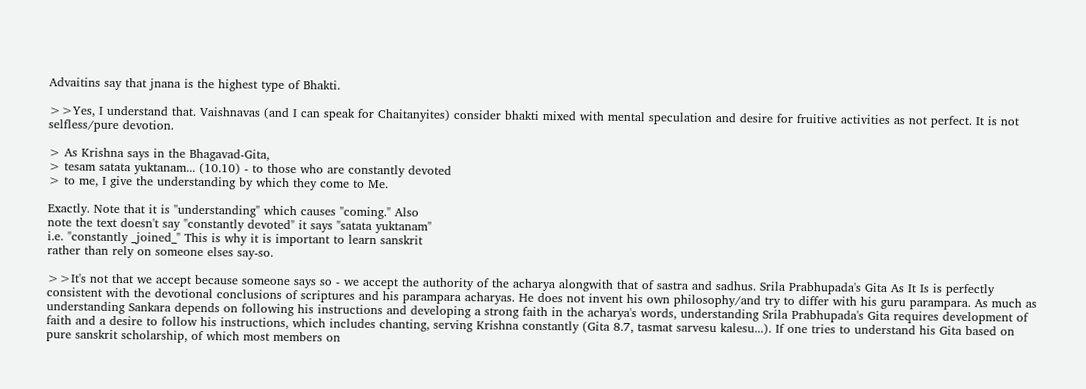Advaitins say that jnana is the highest type of Bhakti.

>>Yes, I understand that. Vaishnavas (and I can speak for Chaitanyites) consider bhakti mixed with mental speculation and desire for fruitive activities as not perfect. It is not selfless/pure devotion.

> As Krishna says in the Bhagavad-Gita,
> tesam satata yuktanam... (10.10) - to those who are constantly devoted
> to me, I give the understanding by which they come to Me.

Exactly. Note that it is "understanding" which causes "coming." Also
note the text doesn't say "constantly devoted" it says "satata yuktanam"
i.e. "constantly _joined_" This is why it is important to learn sanskrit
rather than rely on someone elses say-so.

>>It's not that we accept because someone says so - we accept the authority of the acharya alongwith that of sastra and sadhus. Srila Prabhupada's Gita As It Is is perfectly consistent with the devotional conclusions of scriptures and his parampara acharyas. He does not invent his own philosophy/and try to differ with his guru parampara. As much as understanding Sankara depends on following his instructions and developing a strong faith in the acharya's words, understanding Srila Prabhupada's Gita requires development of faith and a desire to follow his instructions, which includes chanting, serving Krishna constantly (Gita 8.7, tasmat sarvesu kalesu...). If one tries to understand his Gita based on pure sanskrit scholarship, of which most members on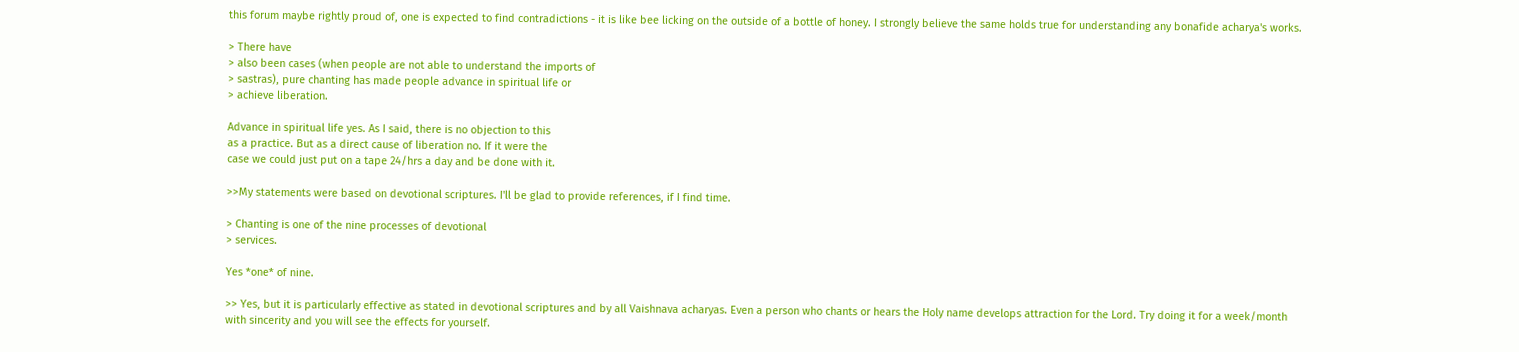this forum maybe rightly proud of, one is expected to find contradictions - it is like bee licking on the outside of a bottle of honey. I strongly believe the same holds true for understanding any bonafide acharya's works.

> There have
> also been cases (when people are not able to understand the imports of
> sastras), pure chanting has made people advance in spiritual life or
> achieve liberation.

Advance in spiritual life yes. As I said, there is no objection to this
as a practice. But as a direct cause of liberation no. If it were the
case we could just put on a tape 24/hrs a day and be done with it.

>>My statements were based on devotional scriptures. I'll be glad to provide references, if I find time.

> Chanting is one of the nine processes of devotional
> services.

Yes *one* of nine.

>> Yes, but it is particularly effective as stated in devotional scriptures and by all Vaishnava acharyas. Even a person who chants or hears the Holy name develops attraction for the Lord. Try doing it for a week/month with sincerity and you will see the effects for yourself.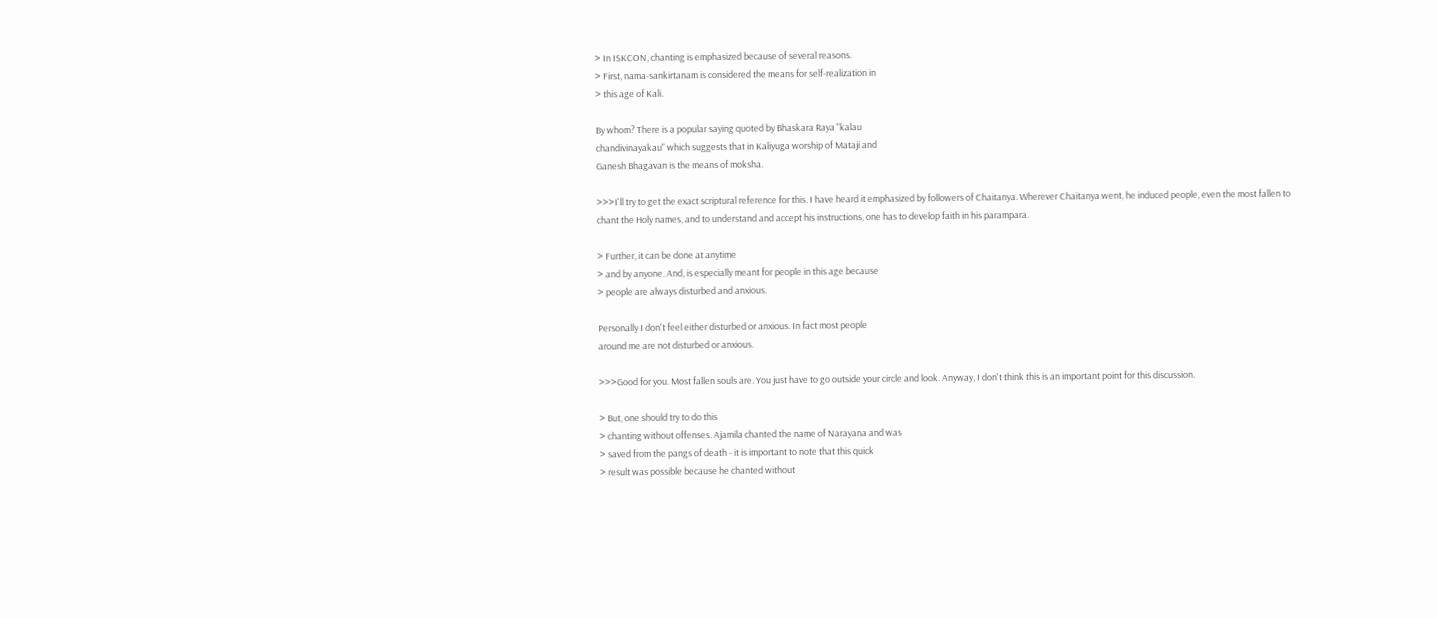> In ISKCON, chanting is emphasized because of several reasons.
> First, nama-sankirtanam is considered the means for self-realization in
> this age of Kali.

By whom? There is a popular saying quoted by Bhaskara Raya "kalau
chandivinayakau" which suggests that in Kaliyuga worship of Mataji and
Ganesh Bhagavan is the means of moksha.

>>>I'll try to get the exact scriptural reference for this. I have heard it emphasized by followers of Chaitanya. Wherever Chaitanya went, he induced people, even the most fallen to chant the Holy names, and to understand and accept his instructions, one has to develop faith in his parampara.

> Further, it can be done at anytime
> and by anyone. And, is especially meant for people in this age because
> people are always disturbed and anxious.

Personally I don't feel either disturbed or anxious. In fact most people
around me are not disturbed or anxious.

>>>Good for you. Most fallen souls are. You just have to go outside your circle and look. Anyway, I don't think this is an important point for this discussion.

> But, one should try to do this
> chanting without offenses. Ajamila chanted the name of Narayana and was
> saved from the pangs of death - it is important to note that this quick
> result was possible because he chanted without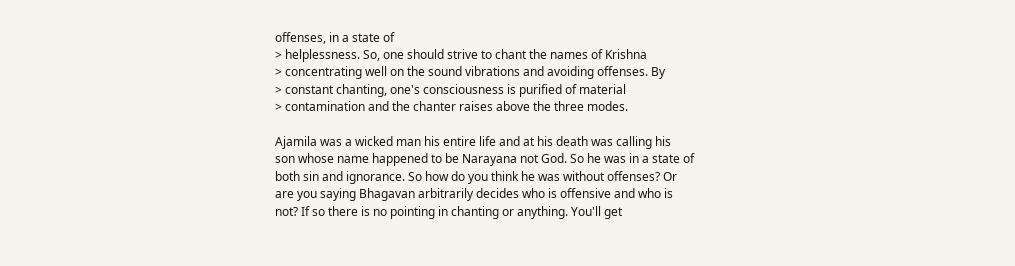offenses, in a state of
> helplessness. So, one should strive to chant the names of Krishna
> concentrating well on the sound vibrations and avoiding offenses. By
> constant chanting, one's consciousness is purified of material
> contamination and the chanter raises above the three modes.

Ajamila was a wicked man his entire life and at his death was calling his
son whose name happened to be Narayana not God. So he was in a state of
both sin and ignorance. So how do you think he was without offenses? Or
are you saying Bhagavan arbitrarily decides who is offensive and who is
not? If so there is no pointing in chanting or anything. You'll get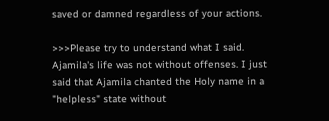saved or damned regardless of your actions.

>>>Please try to understand what I said. Ajamila's life was not without offenses. I just said that Ajamila chanted the Holy name in a "helpless" state without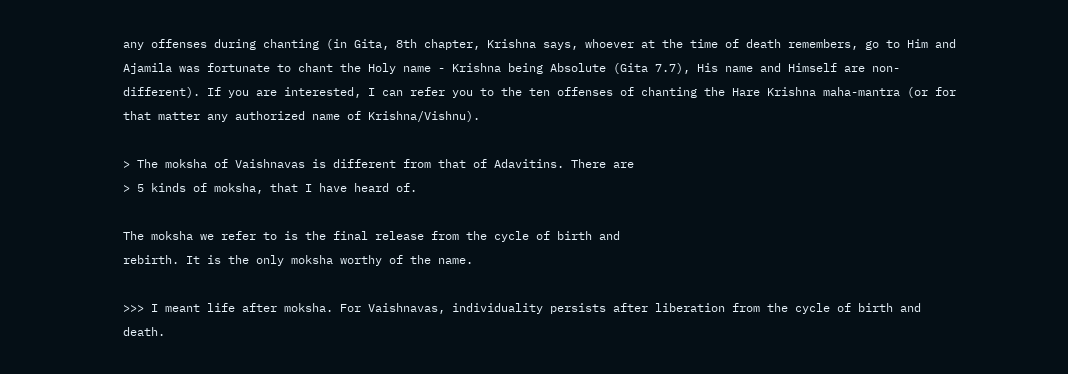any offenses during chanting (in Gita, 8th chapter, Krishna says, whoever at the time of death remembers, go to Him and Ajamila was fortunate to chant the Holy name - Krishna being Absolute (Gita 7.7), His name and Himself are non-different). If you are interested, I can refer you to the ten offenses of chanting the Hare Krishna maha-mantra (or for that matter any authorized name of Krishna/Vishnu).

> The moksha of Vaishnavas is different from that of Adavitins. There are
> 5 kinds of moksha, that I have heard of.

The moksha we refer to is the final release from the cycle of birth and
rebirth. It is the only moksha worthy of the name.

>>> I meant life after moksha. For Vaishnavas, individuality persists after liberation from the cycle of birth and death.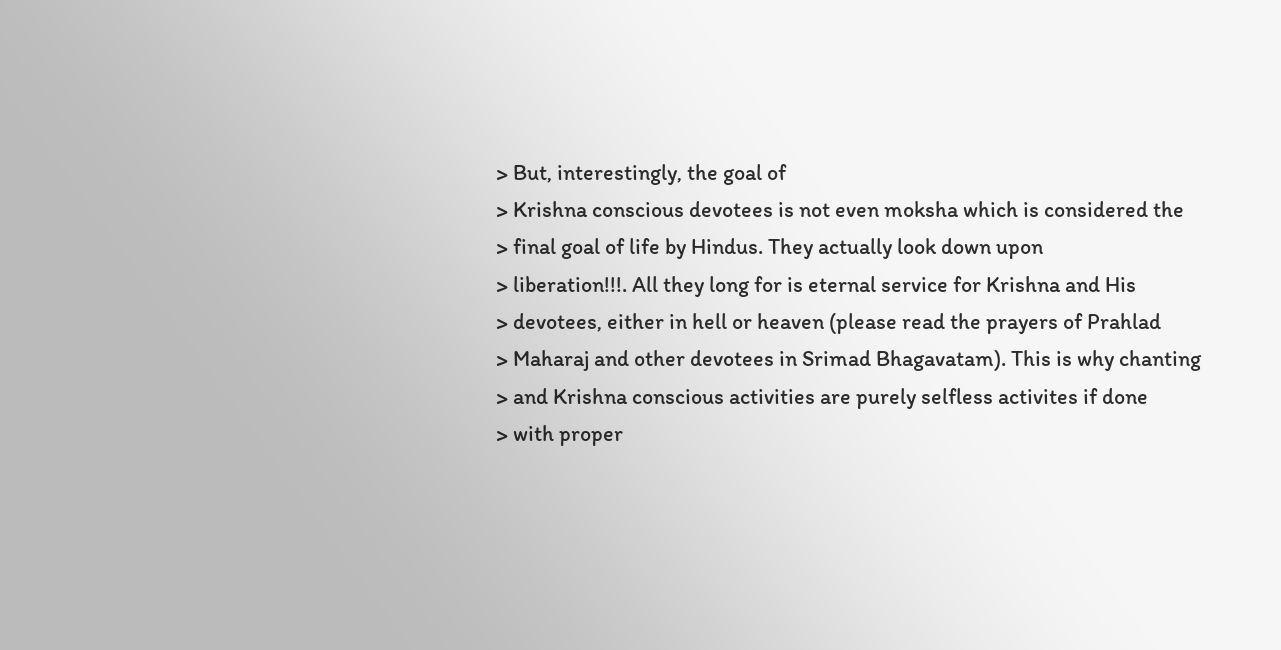> But, interestingly, the goal of
> Krishna conscious devotees is not even moksha which is considered the
> final goal of life by Hindus. They actually look down upon
> liberation!!!. All they long for is eternal service for Krishna and His
> devotees, either in hell or heaven (please read the prayers of Prahlad
> Maharaj and other devotees in Srimad Bhagavatam). This is why chanting
> and Krishna conscious activities are purely selfless activites if done
> with proper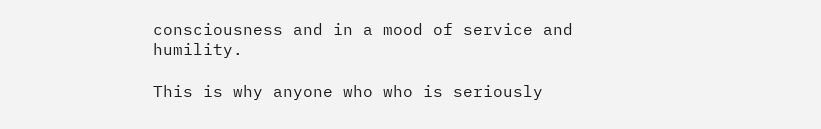consciousness and in a mood of service and humility.

This is why anyone who who is seriously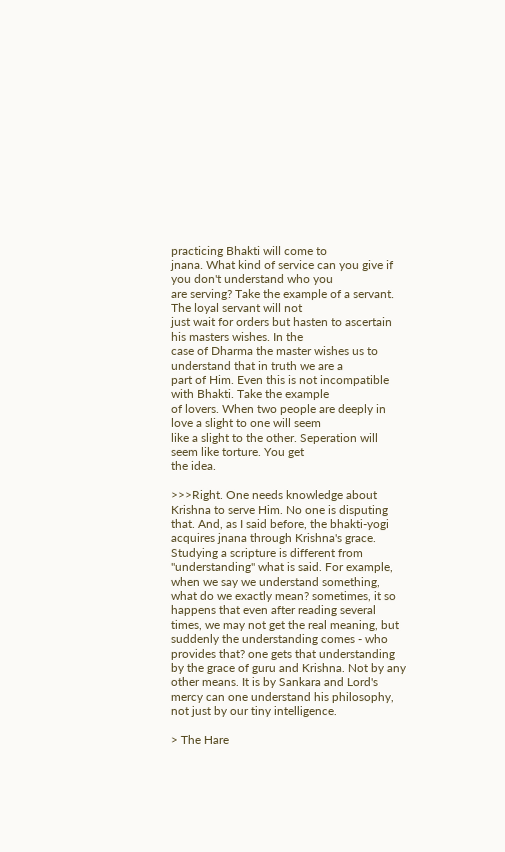practicing Bhakti will come to
jnana. What kind of service can you give if you don't understand who you
are serving? Take the example of a servant. The loyal servant will not
just wait for orders but hasten to ascertain his masters wishes. In the
case of Dharma the master wishes us to understand that in truth we are a
part of Him. Even this is not incompatible with Bhakti. Take the example
of lovers. When two people are deeply in love a slight to one will seem
like a slight to the other. Seperation will seem like torture. You get
the idea.

>>>Right. One needs knowledge about Krishna to serve Him. No one is disputing that. And, as I said before, the bhakti-yogi acquires jnana through Krishna's grace. Studying a scripture is different from "understanding" what is said. For example, when we say we understand something, what do we exactly mean? sometimes, it so happens that even after reading several times, we may not get the real meaning, but suddenly the understanding comes - who provides that? one gets that understanding by the grace of guru and Krishna. Not by any other means. It is by Sankara and Lord's mercy can one understand his philosophy, not just by our tiny intelligence.

> The Hare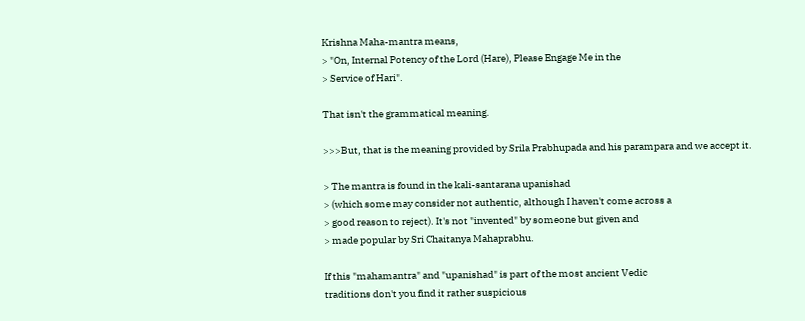Krishna Maha-mantra means,
> "On, Internal Potency of the Lord (Hare), Please Engage Me in the
> Service of Hari".

That isn't the grammatical meaning.

>>>But, that is the meaning provided by Srila Prabhupada and his parampara and we accept it.

> The mantra is found in the kali-santarana upanishad
> (which some may consider not authentic, although I haven't come across a
> good reason to reject). It's not "invented" by someone but given and
> made popular by Sri Chaitanya Mahaprabhu.

If this "mahamantra" and "upanishad" is part of the most ancient Vedic
traditions don't you find it rather suspicious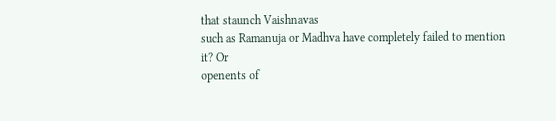that staunch Vaishnavas
such as Ramanuja or Madhva have completely failed to mention it? Or
openents of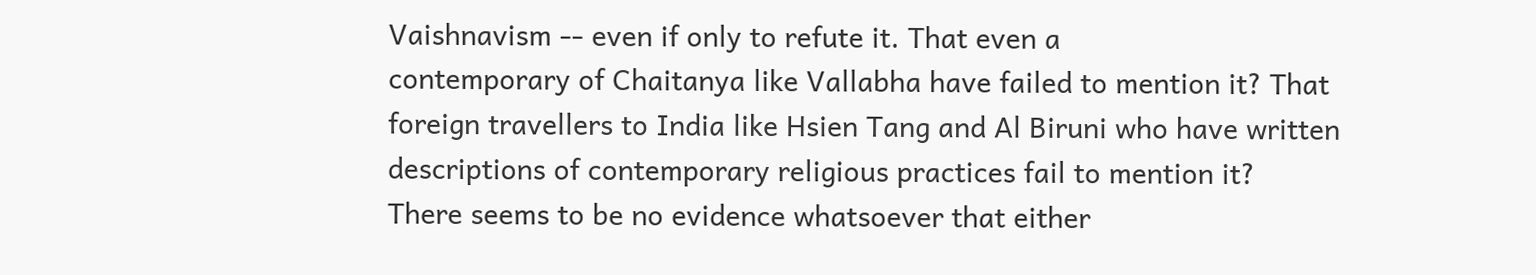Vaishnavism -- even if only to refute it. That even a
contemporary of Chaitanya like Vallabha have failed to mention it? That
foreign travellers to India like Hsien Tang and Al Biruni who have written
descriptions of contemporary religious practices fail to mention it?
There seems to be no evidence whatsoever that either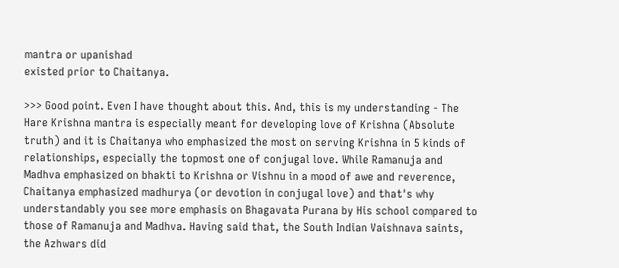mantra or upanishad
existed prior to Chaitanya.

>>> Good point. Even I have thought about this. And, this is my understanding - The Hare Krishna mantra is especially meant for developing love of Krishna (Absolute truth) and it is Chaitanya who emphasized the most on serving Krishna in 5 kinds of relationships, especially the topmost one of conjugal love. While Ramanuja and Madhva emphasized on bhakti to Krishna or Vishnu in a mood of awe and reverence, Chaitanya emphasized madhurya (or devotion in conjugal love) and that's why understandably you see more emphasis on Bhagavata Purana by His school compared to those of Ramanuja and Madhva. Having said that, the South Indian Vaishnava saints, the Azhwars did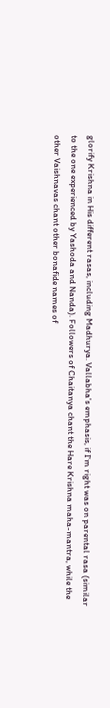glorify Krishna in His different rasas, including Madhurya. Vallabha's emphasis, if I'm right was on parental rasa (similar to the one experienced by Yashoda and Nanda). Followers of Chaitanya chant the Hare Krishna maha-mantra, while the other Vaishnavas chant other bonafide names of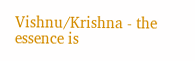Vishnu/Krishna - the essence is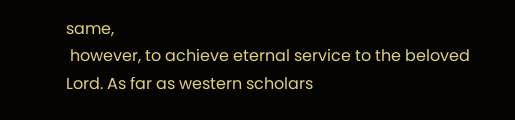same,
 however, to achieve eternal service to the beloved Lord. As far as western scholars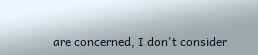are concerned, I don't consider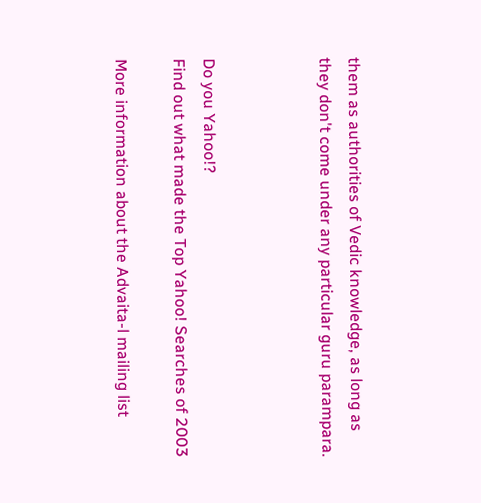them as authorities of Vedic knowledge, as long as they don't come under any particular guru parampara.



Do you Yahoo!?
Find out what made the Top Yahoo! Searches of 2003

More information about the Advaita-l mailing list